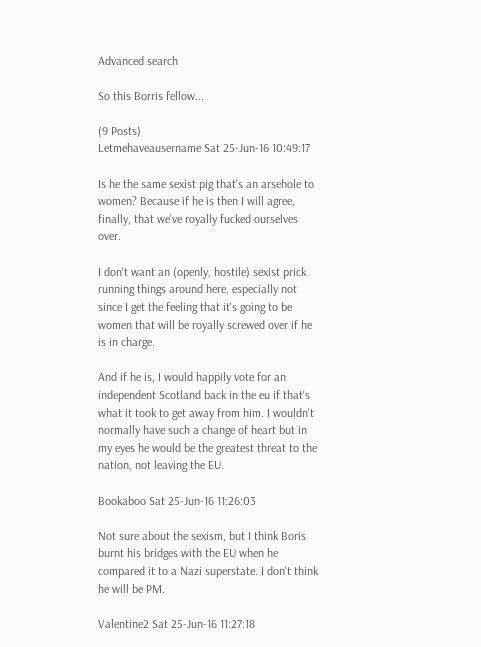Advanced search

So this Borris fellow...

(9 Posts)
Letmehaveausername Sat 25-Jun-16 10:49:17

Is he the same sexist pig that's an arsehole to women? Because if he is then I will agree, finally, that we've royally fucked ourselves over.

I don't want an (openly, hostile) sexist prick running things around here, especially not since I get the feeling that it's going to be women that will be royally screwed over if he is in charge.

And if he is, I would happily vote for an independent Scotland back in the eu if that's what it took to get away from him. I wouldn't normally have such a change of heart but in my eyes he would be the greatest threat to the nation, not leaving the EU.

Bookaboo Sat 25-Jun-16 11:26:03

Not sure about the sexism, but I think Boris burnt his bridges with the EU when he compared it to a Nazi superstate. I don't think he will be PM.

Valentine2 Sat 25-Jun-16 11:27:18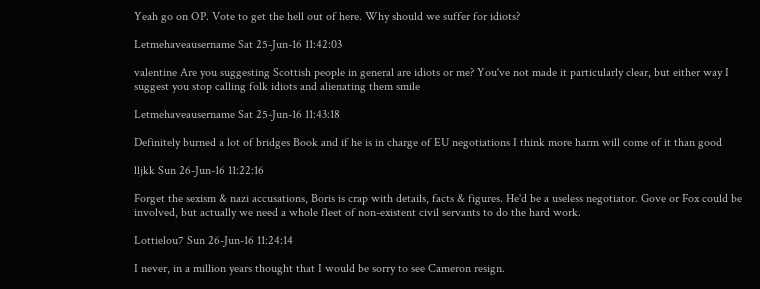Yeah go on OP. Vote to get the hell out of here. Why should we suffer for idiots?

Letmehaveausername Sat 25-Jun-16 11:42:03

valentine Are you suggesting Scottish people in general are idiots or me? You've not made it particularly clear, but either way I suggest you stop calling folk idiots and alienating them smile

Letmehaveausername Sat 25-Jun-16 11:43:18

Definitely burned a lot of bridges Book and if he is in charge of EU negotiations I think more harm will come of it than good

lljkk Sun 26-Jun-16 11:22:16

Forget the sexism & nazi accusations, Boris is crap with details, facts & figures. He'd be a useless negotiator. Gove or Fox could be involved, but actually we need a whole fleet of non-existent civil servants to do the hard work.

Lottielou7 Sun 26-Jun-16 11:24:14

I never, in a million years thought that I would be sorry to see Cameron resign.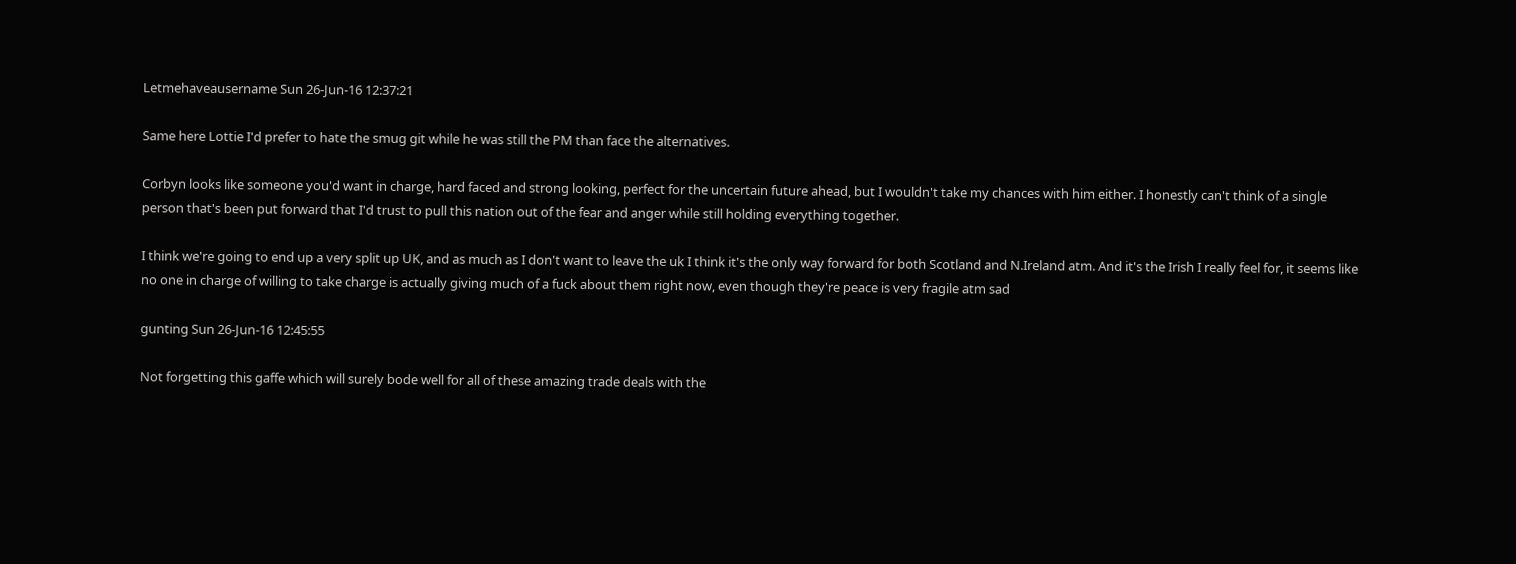Letmehaveausername Sun 26-Jun-16 12:37:21

Same here Lottie I'd prefer to hate the smug git while he was still the PM than face the alternatives.

Corbyn looks like someone you'd want in charge, hard faced and strong looking, perfect for the uncertain future ahead, but I wouldn't take my chances with him either. I honestly can't think of a single person that's been put forward that I'd trust to pull this nation out of the fear and anger while still holding everything together.

I think we're going to end up a very split up UK, and as much as I don't want to leave the uk I think it's the only way forward for both Scotland and N.Ireland atm. And it's the Irish I really feel for, it seems like no one in charge of willing to take charge is actually giving much of a fuck about them right now, even though they're peace is very fragile atm sad

gunting Sun 26-Jun-16 12:45:55

Not forgetting this gaffe which will surely bode well for all of these amazing trade deals with the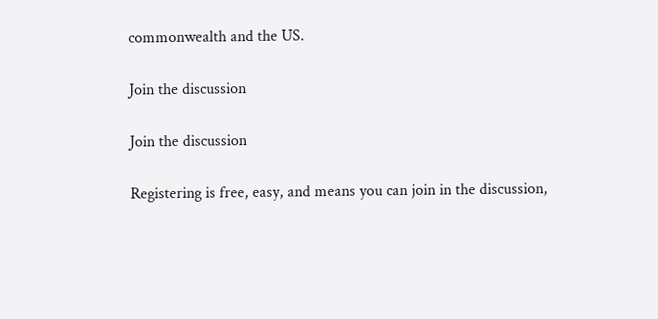commonwealth and the US.

Join the discussion

Join the discussion

Registering is free, easy, and means you can join in the discussion,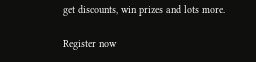get discounts, win prizes and lots more.

Register now